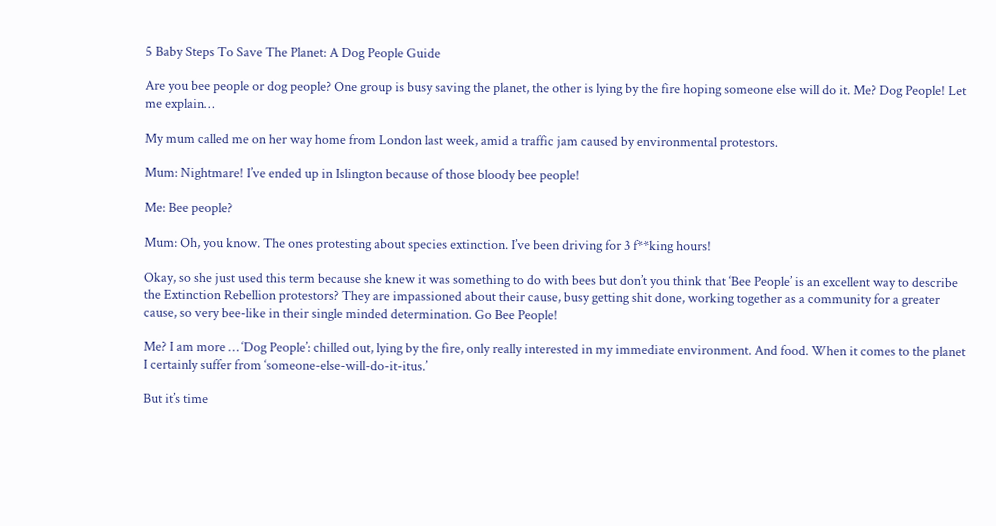5 Baby Steps To Save The Planet: A Dog People Guide

Are you bee people or dog people? One group is busy saving the planet, the other is lying by the fire hoping someone else will do it. Me? Dog People! Let me explain…

My mum called me on her way home from London last week, amid a traffic jam caused by environmental protestors.

Mum: Nightmare! I’ve ended up in Islington because of those bloody bee people!

Me: Bee people?

Mum: Oh, you know. The ones protesting about species extinction. I’ve been driving for 3 f**king hours!

Okay, so she just used this term because she knew it was something to do with bees but don’t you think that ‘Bee People’ is an excellent way to describe the Extinction Rebellion protestors? They are impassioned about their cause, busy getting shit done, working together as a community for a greater cause, so very bee-like in their single minded determination. Go Bee People!

Me? I am more … ‘Dog People’: chilled out, lying by the fire, only really interested in my immediate environment. And food. When it comes to the planet I certainly suffer from ‘someone-else-will-do-it-itus.’

But it’s time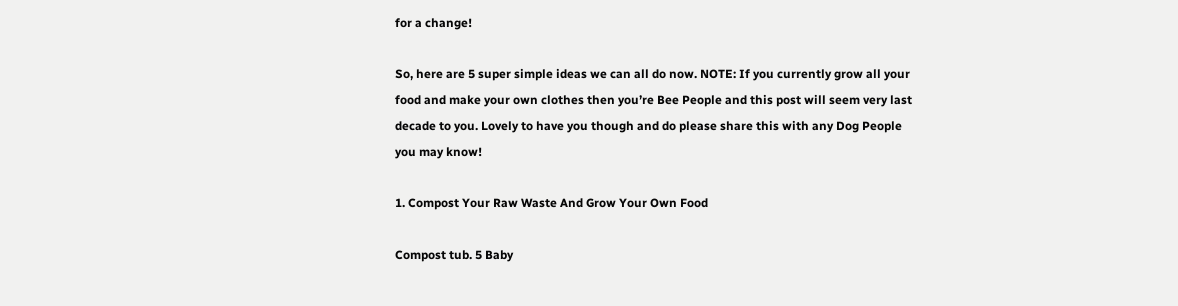for a change!

So, here are 5 super simple ideas we can all do now. NOTE: If you currently grow all your food and make your own clothes then you’re Bee People and this post will seem very last decade to you. Lovely to have you though and do please share this with any Dog People you may know!

1. Compost Your Raw Waste And Grow Your Own Food

Compost tub. 5 Baby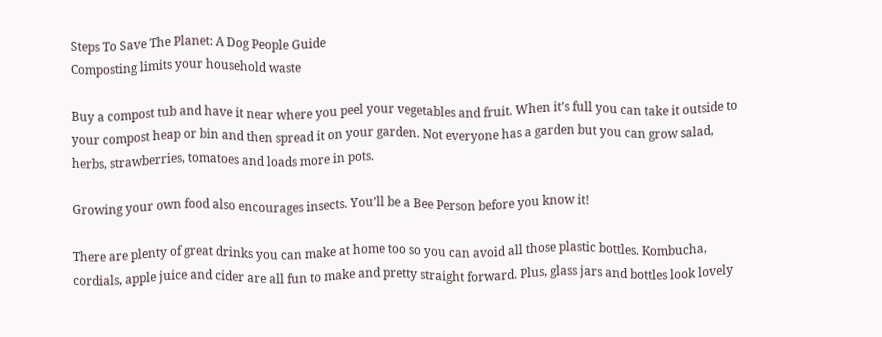Steps To Save The Planet: A Dog People Guide
Composting limits your household waste

Buy a compost tub and have it near where you peel your vegetables and fruit. When it’s full you can take it outside to your compost heap or bin and then spread it on your garden. Not everyone has a garden but you can grow salad, herbs, strawberries, tomatoes and loads more in pots.

Growing your own food also encourages insects. You’ll be a Bee Person before you know it!

There are plenty of great drinks you can make at home too so you can avoid all those plastic bottles. Kombucha, cordials, apple juice and cider are all fun to make and pretty straight forward. Plus, glass jars and bottles look lovely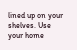lined up on your shelves. Use your home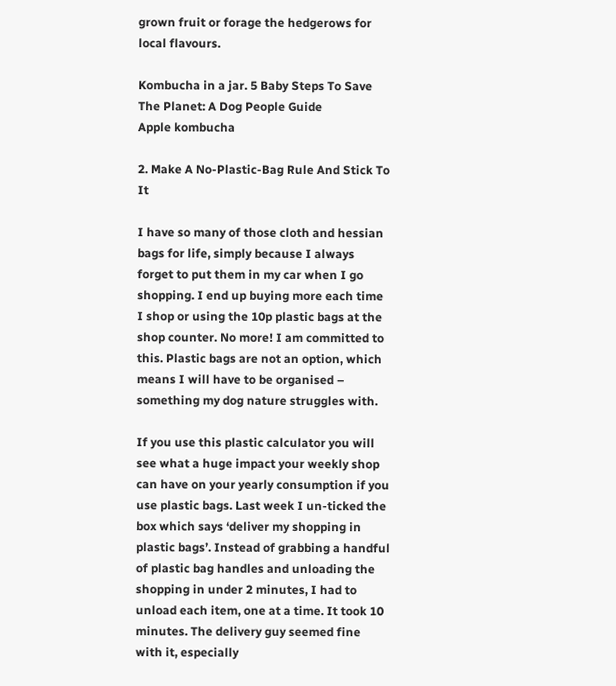grown fruit or forage the hedgerows for local flavours.

Kombucha in a jar. 5 Baby Steps To Save The Planet: A Dog People Guide
Apple kombucha

2. Make A No-Plastic-Bag Rule And Stick To It

I have so many of those cloth and hessian bags for life, simply because I always forget to put them in my car when I go shopping. I end up buying more each time I shop or using the 10p plastic bags at the shop counter. No more! I am committed to this. Plastic bags are not an option, which means I will have to be organised – something my dog nature struggles with.

If you use this plastic calculator you will see what a huge impact your weekly shop can have on your yearly consumption if you use plastic bags. Last week I un-ticked the box which says ‘deliver my shopping in plastic bags’. Instead of grabbing a handful of plastic bag handles and unloading the shopping in under 2 minutes, I had to unload each item, one at a time. It took 10 minutes. The delivery guy seemed fine with it, especially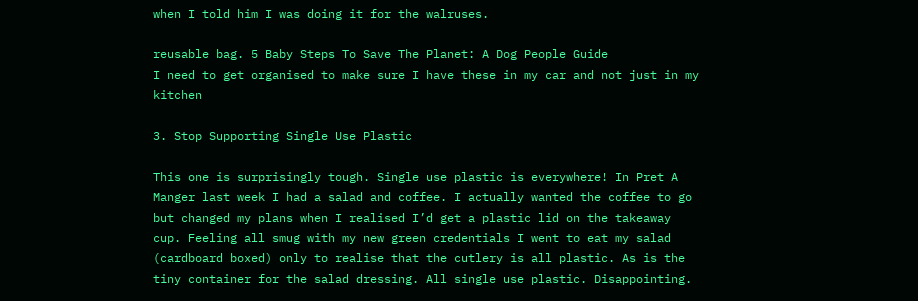when I told him I was doing it for the walruses.

reusable bag. 5 Baby Steps To Save The Planet: A Dog People Guide
I need to get organised to make sure I have these in my car and not just in my kitchen

3. Stop Supporting Single Use Plastic

This one is surprisingly tough. Single use plastic is everywhere! In Pret A Manger last week I had a salad and coffee. I actually wanted the coffee to go but changed my plans when I realised I’d get a plastic lid on the takeaway cup. Feeling all smug with my new green credentials I went to eat my salad (cardboard boxed) only to realise that the cutlery is all plastic. As is the tiny container for the salad dressing. All single use plastic. Disappointing.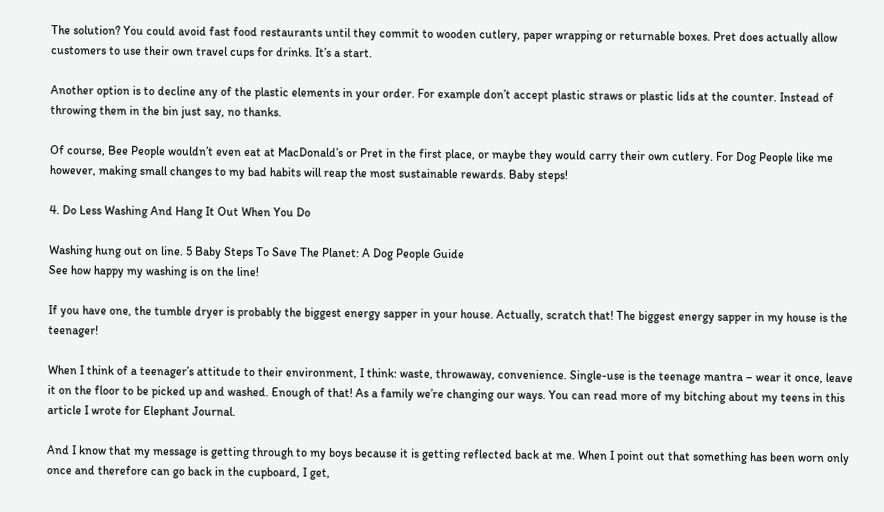The solution? You could avoid fast food restaurants until they commit to wooden cutlery, paper wrapping or returnable boxes. Pret does actually allow customers to use their own travel cups for drinks. It’s a start.

Another option is to decline any of the plastic elements in your order. For example don’t accept plastic straws or plastic lids at the counter. Instead of throwing them in the bin just say, no thanks.

Of course, Bee People wouldn’t even eat at MacDonald’s or Pret in the first place, or maybe they would carry their own cutlery. For Dog People like me however, making small changes to my bad habits will reap the most sustainable rewards. Baby steps!

4. Do Less Washing And Hang It Out When You Do

Washing hung out on line. 5 Baby Steps To Save The Planet: A Dog People Guide
See how happy my washing is on the line!

If you have one, the tumble dryer is probably the biggest energy sapper in your house. Actually, scratch that! The biggest energy sapper in my house is the teenager!

When I think of a teenager’s attitude to their environment, I think: waste, throwaway, convenience. Single-use is the teenage mantra – wear it once, leave it on the floor to be picked up and washed. Enough of that! As a family we’re changing our ways. You can read more of my bitching about my teens in this article I wrote for Elephant Journal.

And I know that my message is getting through to my boys because it is getting reflected back at me. When I point out that something has been worn only once and therefore can go back in the cupboard, I get,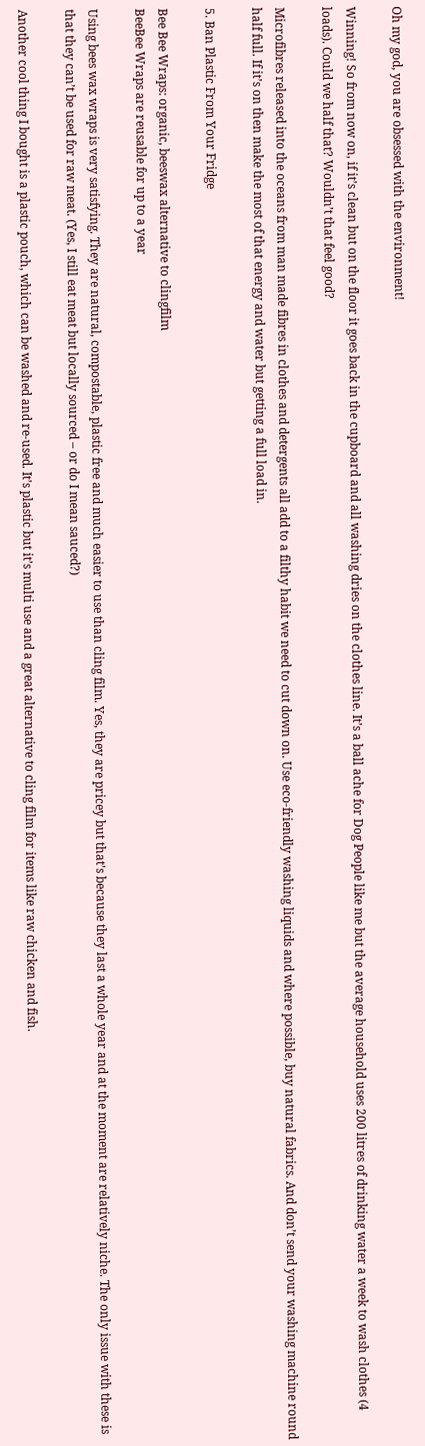Oh my god, you are obsessed with the environment!

Winning! So from now on, if it’s clean but on the floor it goes back in the cupboard and all washing dries on the clothes line. It’s a ball ache for Dog People like me but the average household uses 200 litres of drinking water a week to wash clothes (4 loads). Could we half that? Wouldn’t that feel good?

Microfibres released into the oceans from man made fibres in clothes and detergents all add to a filthy habit we need to cut down on. Use eco-friendly washing liquids and where possible, buy natural fabrics. And don’t send your washing machine round half full. If it’s on then make the most of that energy and water but getting a full load in.

5. Ban Plastic From Your Fridge

Bee Bee Wraps: organic, beeswax alternative to clingfilm
BeeBee Wraps are reusable for up to a year

Using bees wax wraps is very satisfying. They are natural, compostable, plastic free and much easier to use than cling film. Yes, they are pricey but that’s because they last a whole year and at the moment are relatively niche. The only issue with these is that they can’t be used for raw meat. (Yes, I still eat meat but locally sourced – or do I mean sauced?)

Another cool thing I bought is a plastic pouch, which can be washed and re-used. It’s plastic but it’s multi use and a great alternative to cling film for items like raw chicken and fish.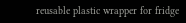reusable plastic wrapper for fridge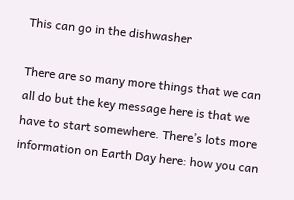This can go in the dishwasher

There are so many more things that we can all do but the key message here is that we have to start somewhere. There’s lots more information on Earth Day here: how you can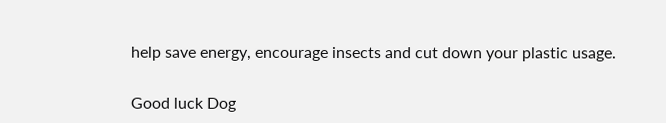help save energy, encourage insects and cut down your plastic usage.

Good luck Dog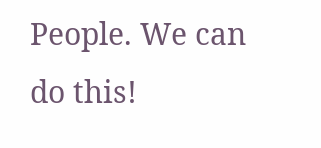People. We can do this!